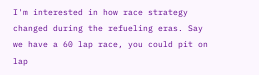I'm interested in how race strategy changed during the refueling eras. Say we have a 60 lap race, you could pit on lap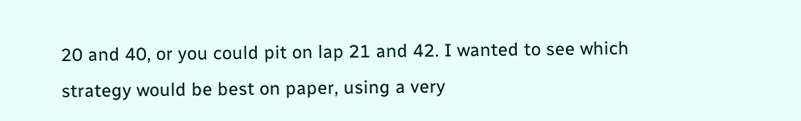20 and 40, or you could pit on lap 21 and 42. I wanted to see which strategy would be best on paper, using a very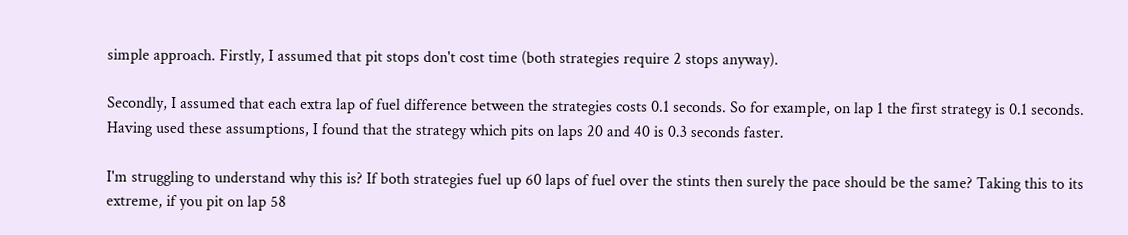simple approach. Firstly, I assumed that pit stops don't cost time (both strategies require 2 stops anyway).

Secondly, I assumed that each extra lap of fuel difference between the strategies costs 0.1 seconds. So for example, on lap 1 the first strategy is 0.1 seconds. Having used these assumptions, I found that the strategy which pits on laps 20 and 40 is 0.3 seconds faster.

I'm struggling to understand why this is? If both strategies fuel up 60 laps of fuel over the stints then surely the pace should be the same? Taking this to its extreme, if you pit on lap 58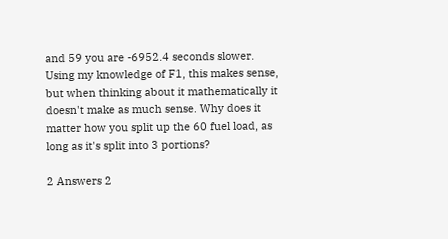and 59 you are -6952.4 seconds slower. Using my knowledge of F1, this makes sense, but when thinking about it mathematically it doesn't make as much sense. Why does it matter how you split up the 60 fuel load, as long as it's split into 3 portions?

2 Answers 2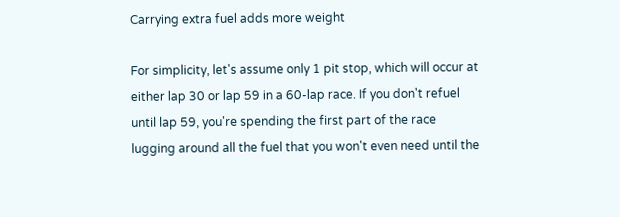Carrying extra fuel adds more weight

For simplicity, let's assume only 1 pit stop, which will occur at either lap 30 or lap 59 in a 60-lap race. If you don't refuel until lap 59, you're spending the first part of the race lugging around all the fuel that you won't even need until the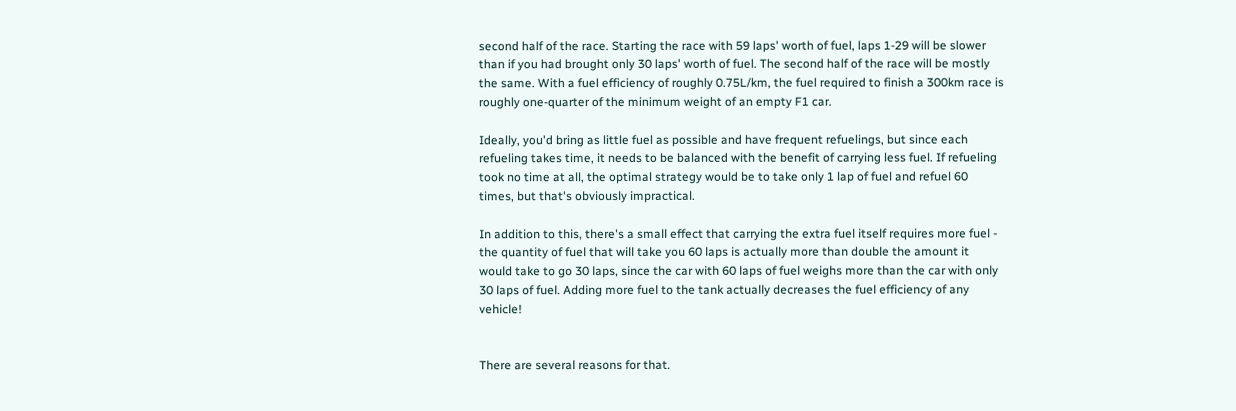second half of the race. Starting the race with 59 laps' worth of fuel, laps 1-29 will be slower than if you had brought only 30 laps' worth of fuel. The second half of the race will be mostly the same. With a fuel efficiency of roughly 0.75L/km, the fuel required to finish a 300km race is roughly one-quarter of the minimum weight of an empty F1 car.

Ideally, you'd bring as little fuel as possible and have frequent refuelings, but since each refueling takes time, it needs to be balanced with the benefit of carrying less fuel. If refueling took no time at all, the optimal strategy would be to take only 1 lap of fuel and refuel 60 times, but that's obviously impractical.

In addition to this, there's a small effect that carrying the extra fuel itself requires more fuel - the quantity of fuel that will take you 60 laps is actually more than double the amount it would take to go 30 laps, since the car with 60 laps of fuel weighs more than the car with only 30 laps of fuel. Adding more fuel to the tank actually decreases the fuel efficiency of any vehicle!


There are several reasons for that.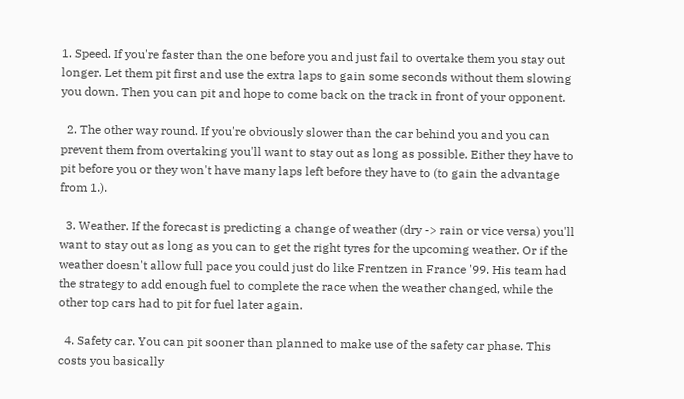1. Speed. If you're faster than the one before you and just fail to overtake them you stay out longer. Let them pit first and use the extra laps to gain some seconds without them slowing you down. Then you can pit and hope to come back on the track in front of your opponent.

  2. The other way round. If you're obviously slower than the car behind you and you can prevent them from overtaking you'll want to stay out as long as possible. Either they have to pit before you or they won't have many laps left before they have to (to gain the advantage from 1.).

  3. Weather. If the forecast is predicting a change of weather (dry -> rain or vice versa) you'll want to stay out as long as you can to get the right tyres for the upcoming weather. Or if the weather doesn't allow full pace you could just do like Frentzen in France '99. His team had the strategy to add enough fuel to complete the race when the weather changed, while the other top cars had to pit for fuel later again.

  4. Safety car. You can pit sooner than planned to make use of the safety car phase. This costs you basically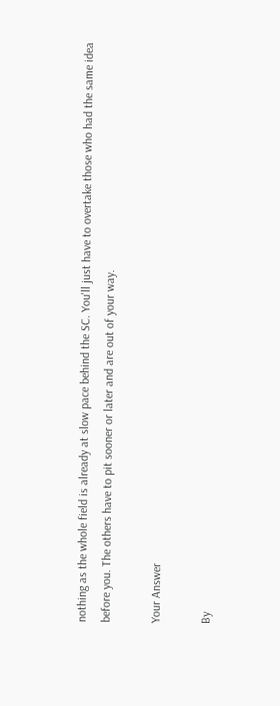nothing as the whole field is already at slow pace behind the SC. You'll just have to overtake those who had the same idea before you. The others have to pit sooner or later and are out of your way.

Your Answer

By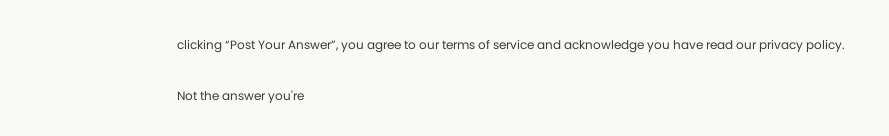clicking “Post Your Answer”, you agree to our terms of service and acknowledge you have read our privacy policy.

Not the answer you're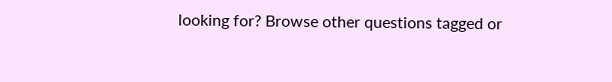looking for? Browse other questions tagged or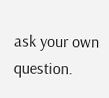ask your own question.